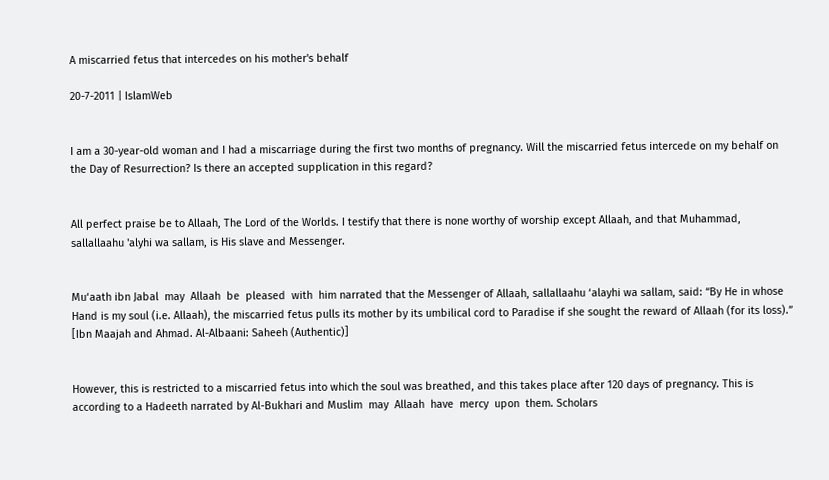A miscarried fetus that intercedes on his mother's behalf

20-7-2011 | IslamWeb


I am a 30-year-old woman and I had a miscarriage during the first two months of pregnancy. Will the miscarried fetus intercede on my behalf on the Day of Resurrection? Is there an accepted supplication in this regard?


All perfect praise be to Allaah, The Lord of the Worlds. I testify that there is none worthy of worship except Allaah, and that Muhammad, sallallaahu 'alyhi wa sallam, is His slave and Messenger.


Mu‘aath ibn Jabal  may  Allaah  be  pleased  with  him narrated that the Messenger of Allaah, sallallaahu ‘alayhi wa sallam, said: “By He in whose Hand is my soul (i.e. Allaah), the miscarried fetus pulls its mother by its umbilical cord to Paradise if she sought the reward of Allaah (for its loss).” [Ibn Maajah and Ahmad. Al-Albaani: Saheeh (Authentic)]


However, this is restricted to a miscarried fetus into which the soul was breathed, and this takes place after 120 days of pregnancy. This is according to a Hadeeth narrated by Al-Bukhari and Muslim  may  Allaah  have  mercy  upon  them. Scholars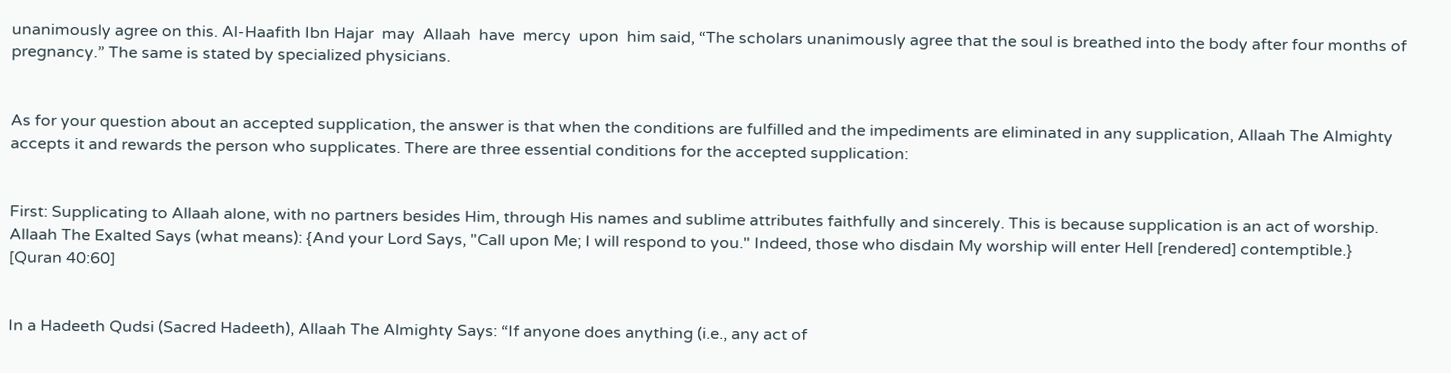unanimously agree on this. Al-Haafith Ibn Hajar  may  Allaah  have  mercy  upon  him said, “The scholars unanimously agree that the soul is breathed into the body after four months of pregnancy.” The same is stated by specialized physicians.


As for your question about an accepted supplication, the answer is that when the conditions are fulfilled and the impediments are eliminated in any supplication, Allaah The Almighty accepts it and rewards the person who supplicates. There are three essential conditions for the accepted supplication:


First: Supplicating to Allaah alone, with no partners besides Him, through His names and sublime attributes faithfully and sincerely. This is because supplication is an act of worship. Allaah The Exalted Says (what means): {And your Lord Says, "Call upon Me; I will respond to you." Indeed, those who disdain My worship will enter Hell [rendered] contemptible.} [Quran 40:60]


In a Hadeeth Qudsi (Sacred Hadeeth), Allaah The Almighty Says: “If anyone does anything (i.e., any act of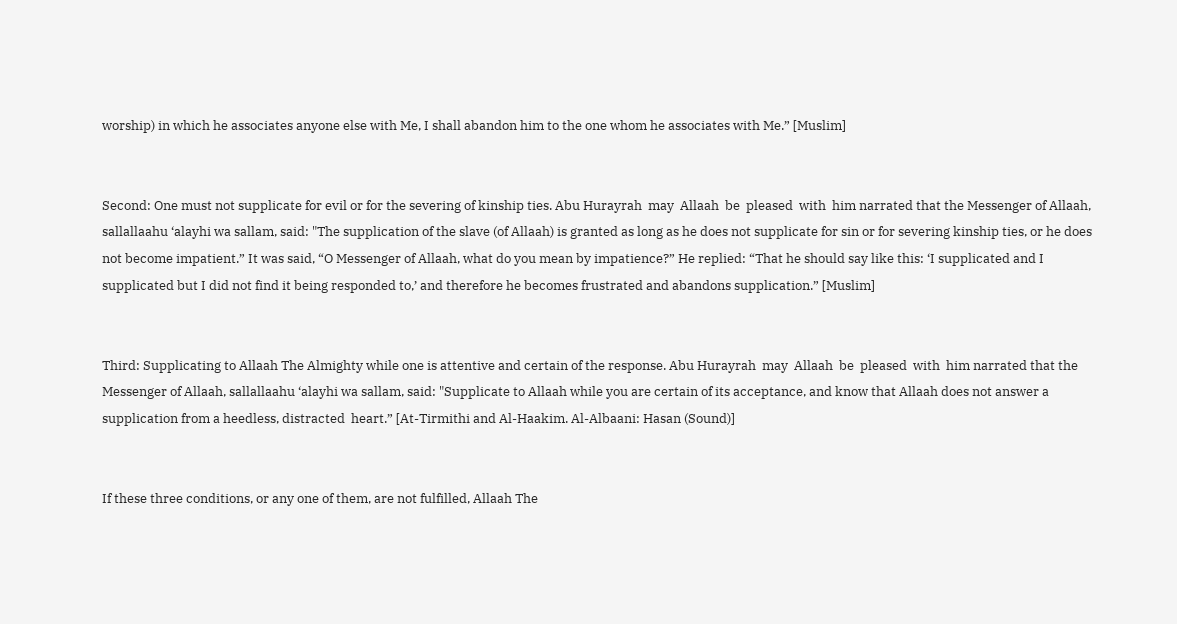worship) in which he associates anyone else with Me, I shall abandon him to the one whom he associates with Me.” [Muslim]


Second: One must not supplicate for evil or for the severing of kinship ties. Abu Hurayrah  may  Allaah  be  pleased  with  him narrated that the Messenger of Allaah, sallallaahu ‘alayhi wa sallam, said: "The supplication of the slave (of Allaah) is granted as long as he does not supplicate for sin or for severing kinship ties, or he does not become impatient.” It was said, “O Messenger of Allaah, what do you mean by impatience?” He replied: “That he should say like this: ‘I supplicated and I supplicated but I did not find it being responded to,’ and therefore he becomes frustrated and abandons supplication.” [Muslim]


Third: Supplicating to Allaah The Almighty while one is attentive and certain of the response. Abu Hurayrah  may  Allaah  be  pleased  with  him narrated that the Messenger of Allaah, sallallaahu ‘alayhi wa sallam, said: "Supplicate to Allaah while you are certain of its acceptance, and know that Allaah does not answer a supplication from a heedless, distracted  heart.” [At-Tirmithi and Al-Haakim. Al-Albaani: Hasan (Sound)]


If these three conditions, or any one of them, are not fulfilled, Allaah The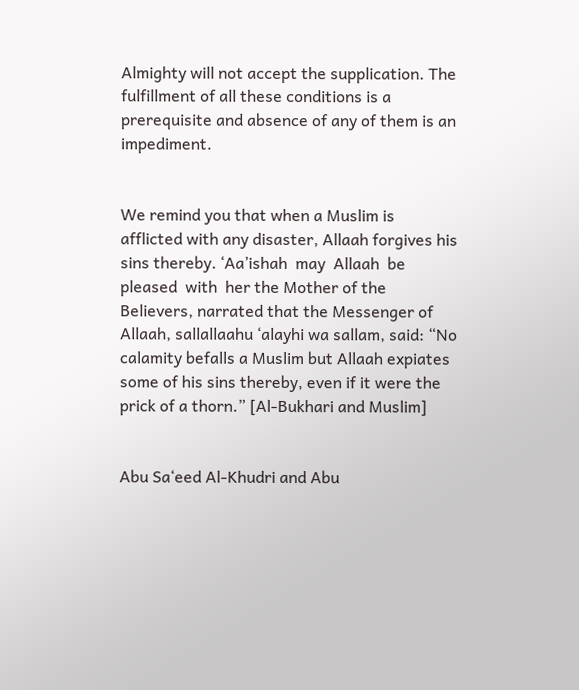Almighty will not accept the supplication. The fulfillment of all these conditions is a prerequisite and absence of any of them is an impediment.


We remind you that when a Muslim is afflicted with any disaster, Allaah forgives his sins thereby. ‘Aa’ishah  may  Allaah  be  pleased  with  her the Mother of the Believers, narrated that the Messenger of Allaah, sallallaahu ‘alayhi wa sallam, said: “No calamity befalls a Muslim but Allaah expiates some of his sins thereby, even if it were the prick of a thorn.” [Al-Bukhari and Muslim]


Abu Sa‘eed Al-Khudri and Abu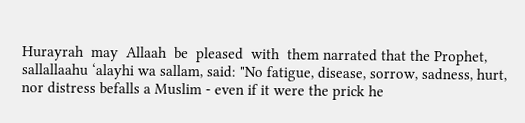Hurayrah  may  Allaah  be  pleased  with  them narrated that the Prophet, sallallaahu ‘alayhi wa sallam, said: "No fatigue, disease, sorrow, sadness, hurt, nor distress befalls a Muslim - even if it were the prick he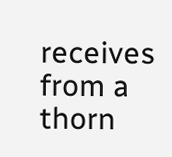receives from a thorn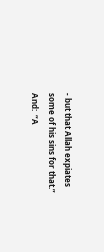- but that Allah expiates some of his sins for that.” And:  “A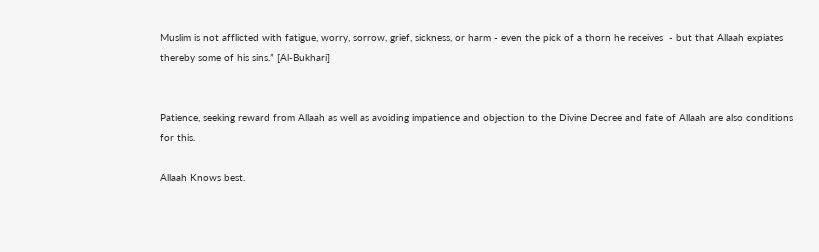Muslim is not afflicted with fatigue, worry, sorrow, grief, sickness, or harm - even the pick of a thorn he receives  - but that Allaah expiates thereby some of his sins.” [Al-Bukhari]


Patience, seeking reward from Allaah as well as avoiding impatience and objection to the Divine Decree and fate of Allaah are also conditions for this.

Allaah Knows best.